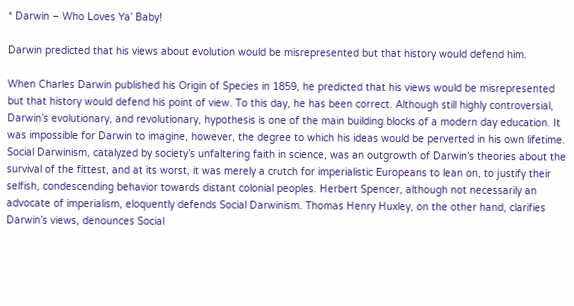* Darwin – Who Loves Ya’ Baby!

Darwin predicted that his views about evolution would be misrepresented but that history would defend him.

When Charles Darwin published his Origin of Species in 1859, he predicted that his views would be misrepresented but that history would defend his point of view. To this day, he has been correct. Although still highly controversial, Darwin’s evolutionary, and revolutionary, hypothesis is one of the main building blocks of a modern day education. It was impossible for Darwin to imagine, however, the degree to which his ideas would be perverted in his own lifetime. Social Darwinism, catalyzed by society’s unfaltering faith in science, was an outgrowth of Darwin’s theories about the survival of the fittest, and at its worst, it was merely a crutch for imperialistic Europeans to lean on, to justify their selfish, condescending behavior towards distant colonial peoples. Herbert Spencer, although not necessarily an advocate of imperialism, eloquently defends Social Darwinism. Thomas Henry Huxley, on the other hand, clarifies Darwin’s views, denounces Social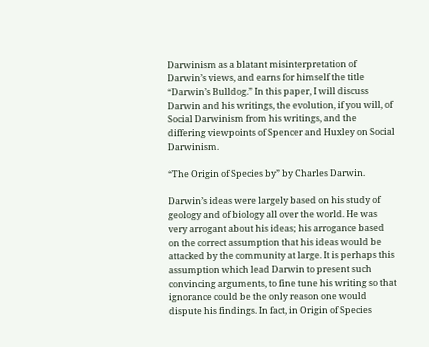Darwinism as a blatant misinterpretation of Darwin’s views, and earns for himself the title “Darwin’s Bulldog.” In this paper, I will discuss Darwin and his writings, the evolution, if you will, of Social Darwinism from his writings, and the differing viewpoints of Spencer and Huxley on Social Darwinism.

“The Origin of Species by” by Charles Darwin.

Darwin’s ideas were largely based on his study of geology and of biology all over the world. He was very arrogant about his ideas; his arrogance based on the correct assumption that his ideas would be attacked by the community at large. It is perhaps this assumption which lead Darwin to present such convincing arguments, to fine tune his writing so that ignorance could be the only reason one would dispute his findings. In fact, in Origin of Species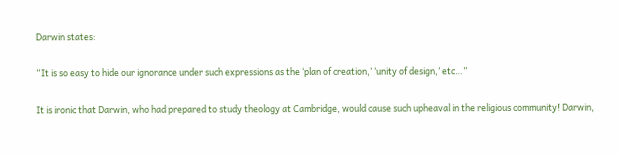Darwin states:

“It is so easy to hide our ignorance under such expressions as the ‘plan of creation,’ ‘unity of design,’ etc…”

It is ironic that Darwin, who had prepared to study theology at Cambridge, would cause such upheaval in the religious community! Darwin,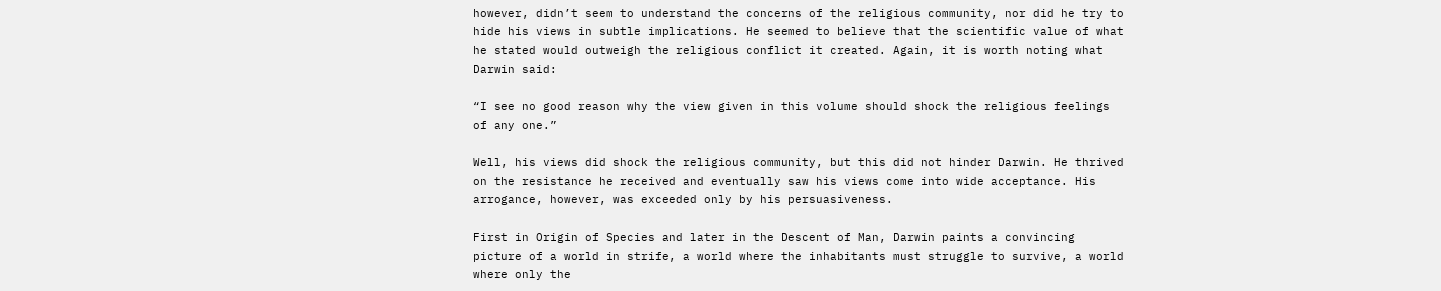however, didn’t seem to understand the concerns of the religious community, nor did he try to hide his views in subtle implications. He seemed to believe that the scientific value of what he stated would outweigh the religious conflict it created. Again, it is worth noting what Darwin said:

“I see no good reason why the view given in this volume should shock the religious feelings of any one.”

Well, his views did shock the religious community, but this did not hinder Darwin. He thrived on the resistance he received and eventually saw his views come into wide acceptance. His arrogance, however, was exceeded only by his persuasiveness.

First in Origin of Species and later in the Descent of Man, Darwin paints a convincing picture of a world in strife, a world where the inhabitants must struggle to survive, a world where only the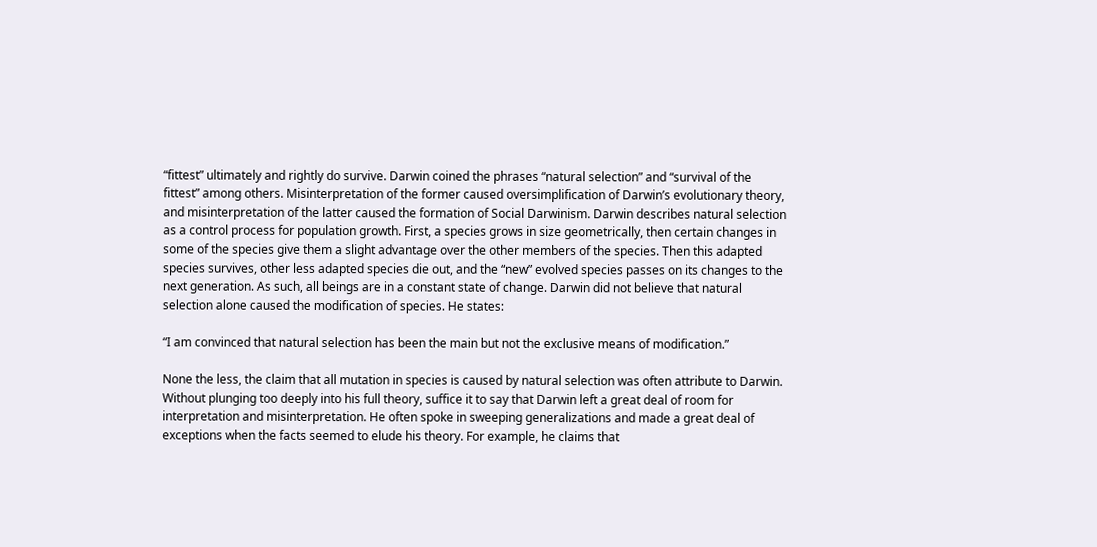“fittest” ultimately and rightly do survive. Darwin coined the phrases “natural selection” and “survival of the fittest” among others. Misinterpretation of the former caused oversimplification of Darwin’s evolutionary theory, and misinterpretation of the latter caused the formation of Social Darwinism. Darwin describes natural selection as a control process for population growth. First, a species grows in size geometrically, then certain changes in some of the species give them a slight advantage over the other members of the species. Then this adapted species survives, other less adapted species die out, and the “new” evolved species passes on its changes to the next generation. As such, all beings are in a constant state of change. Darwin did not believe that natural selection alone caused the modification of species. He states:

“I am convinced that natural selection has been the main but not the exclusive means of modification.”

None the less, the claim that all mutation in species is caused by natural selection was often attribute to Darwin. Without plunging too deeply into his full theory, suffice it to say that Darwin left a great deal of room for interpretation and misinterpretation. He often spoke in sweeping generalizations and made a great deal of exceptions when the facts seemed to elude his theory. For example, he claims that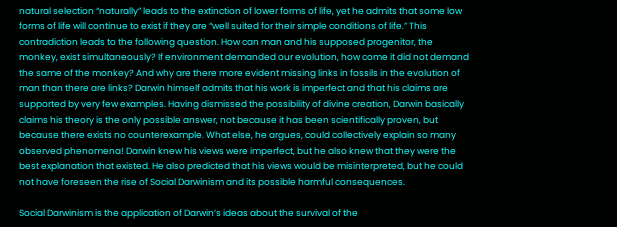natural selection “naturally” leads to the extinction of lower forms of life, yet he admits that some low forms of life will continue to exist if they are “well suited for their simple conditions of life.” This contradiction leads to the following question. How can man and his supposed progenitor, the monkey, exist simultaneously? If environment demanded our evolution, how come it did not demand the same of the monkey? And why are there more evident missing links in fossils in the evolution of man than there are links? Darwin himself admits that his work is imperfect and that his claims are supported by very few examples. Having dismissed the possibility of divine creation, Darwin basically claims his theory is the only possible answer, not because it has been scientifically proven, but because there exists no counterexample. What else, he argues, could collectively explain so many observed phenomena! Darwin knew his views were imperfect, but he also knew that they were the best explanation that existed. He also predicted that his views would be misinterpreted, but he could not have foreseen the rise of Social Darwinism and its possible harmful consequences.

Social Darwinism is the application of Darwin’s ideas about the survival of the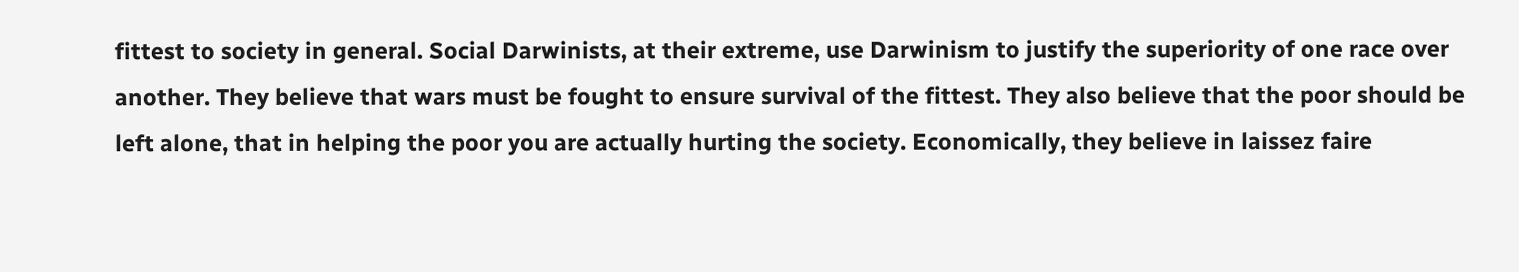fittest to society in general. Social Darwinists, at their extreme, use Darwinism to justify the superiority of one race over another. They believe that wars must be fought to ensure survival of the fittest. They also believe that the poor should be left alone, that in helping the poor you are actually hurting the society. Economically, they believe in laissez faire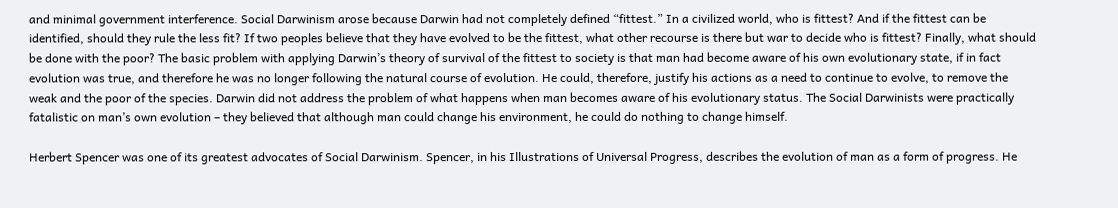and minimal government interference. Social Darwinism arose because Darwin had not completely defined “fittest.” In a civilized world, who is fittest? And if the fittest can be identified, should they rule the less fit? If two peoples believe that they have evolved to be the fittest, what other recourse is there but war to decide who is fittest? Finally, what should be done with the poor? The basic problem with applying Darwin’s theory of survival of the fittest to society is that man had become aware of his own evolutionary state, if in fact evolution was true, and therefore he was no longer following the natural course of evolution. He could, therefore, justify his actions as a need to continue to evolve, to remove the weak and the poor of the species. Darwin did not address the problem of what happens when man becomes aware of his evolutionary status. The Social Darwinists were practically fatalistic on man’s own evolution – they believed that although man could change his environment, he could do nothing to change himself.

Herbert Spencer was one of its greatest advocates of Social Darwinism. Spencer, in his Illustrations of Universal Progress, describes the evolution of man as a form of progress. He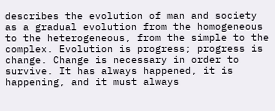describes the evolution of man and society as a gradual evolution from the homogeneous to the heterogeneous, from the simple to the complex. Evolution is progress; progress is change. Change is necessary in order to survive. It has always happened, it is happening, and it must always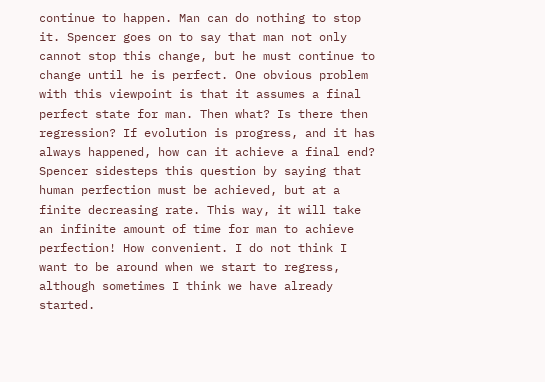continue to happen. Man can do nothing to stop it. Spencer goes on to say that man not only cannot stop this change, but he must continue to change until he is perfect. One obvious problem with this viewpoint is that it assumes a final perfect state for man. Then what? Is there then regression? If evolution is progress, and it has always happened, how can it achieve a final end? Spencer sidesteps this question by saying that human perfection must be achieved, but at a finite decreasing rate. This way, it will take an infinite amount of time for man to achieve perfection! How convenient. I do not think I want to be around when we start to regress, although sometimes I think we have already started.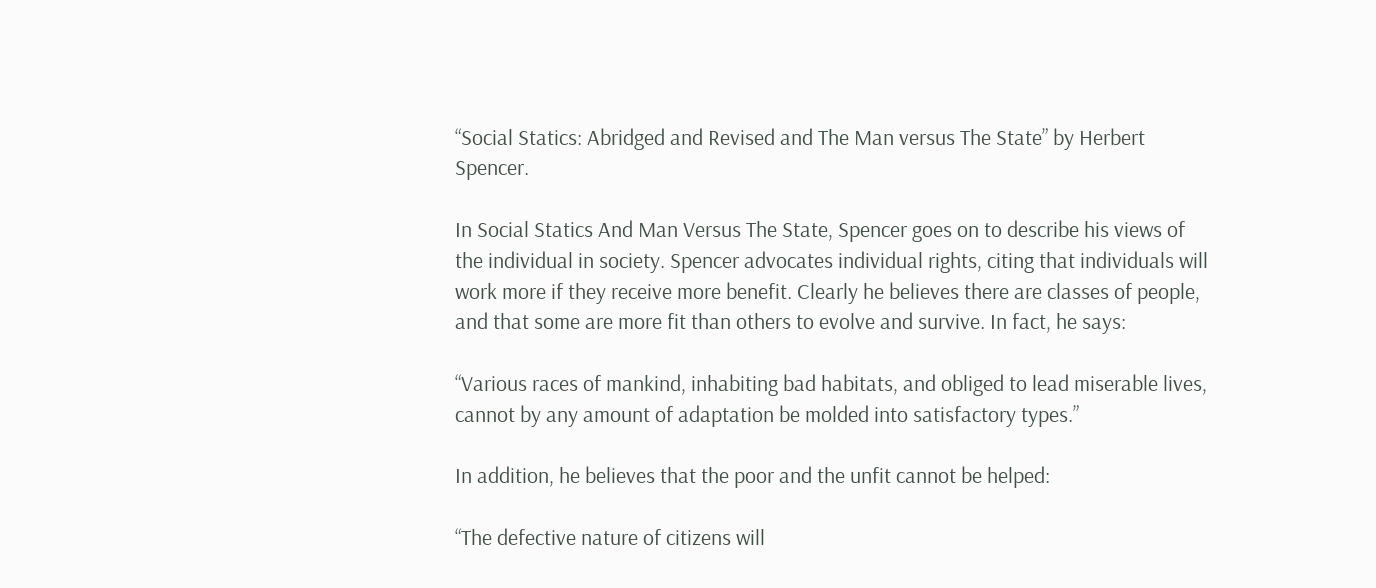“Social Statics: Abridged and Revised and The Man versus The State” by Herbert Spencer.

In Social Statics And Man Versus The State, Spencer goes on to describe his views of the individual in society. Spencer advocates individual rights, citing that individuals will work more if they receive more benefit. Clearly he believes there are classes of people, and that some are more fit than others to evolve and survive. In fact, he says:

“Various races of mankind, inhabiting bad habitats, and obliged to lead miserable lives, cannot by any amount of adaptation be molded into satisfactory types.”

In addition, he believes that the poor and the unfit cannot be helped:

“The defective nature of citizens will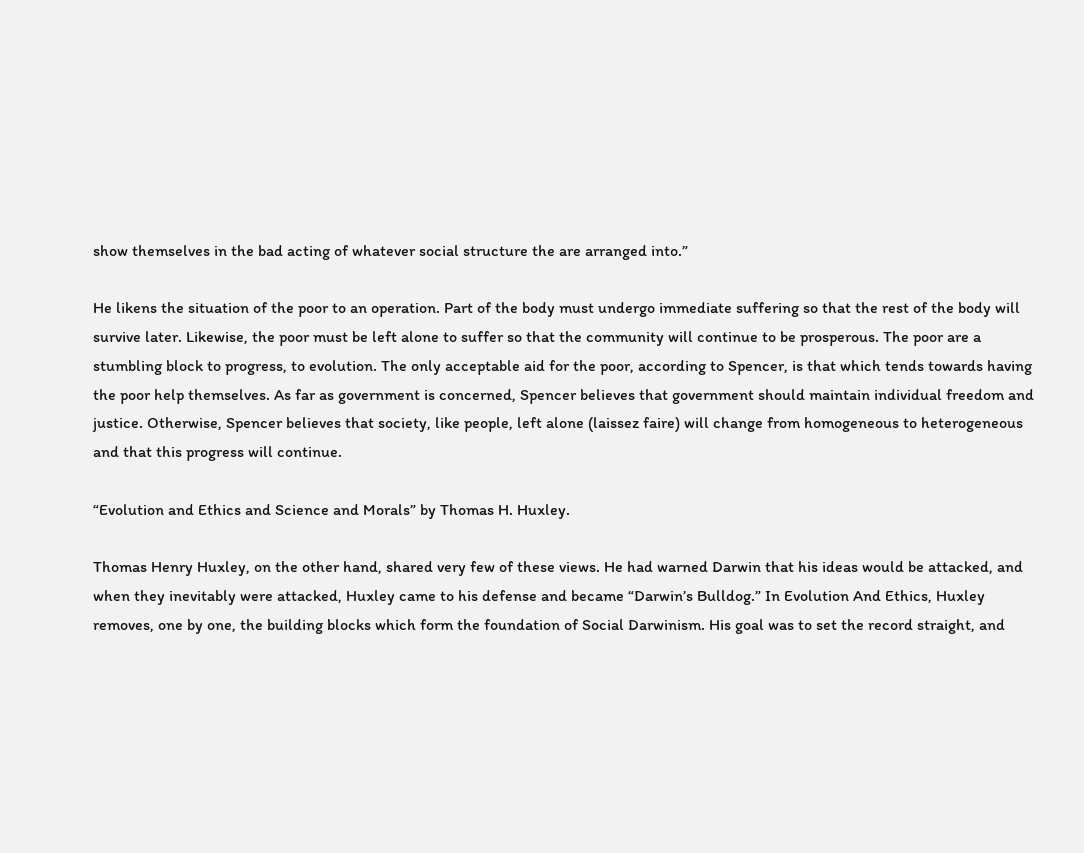show themselves in the bad acting of whatever social structure the are arranged into.”

He likens the situation of the poor to an operation. Part of the body must undergo immediate suffering so that the rest of the body will survive later. Likewise, the poor must be left alone to suffer so that the community will continue to be prosperous. The poor are a stumbling block to progress, to evolution. The only acceptable aid for the poor, according to Spencer, is that which tends towards having the poor help themselves. As far as government is concerned, Spencer believes that government should maintain individual freedom and justice. Otherwise, Spencer believes that society, like people, left alone (laissez faire) will change from homogeneous to heterogeneous and that this progress will continue.

“Evolution and Ethics and Science and Morals” by Thomas H. Huxley.

Thomas Henry Huxley, on the other hand, shared very few of these views. He had warned Darwin that his ideas would be attacked, and when they inevitably were attacked, Huxley came to his defense and became “Darwin’s Bulldog.” In Evolution And Ethics, Huxley removes, one by one, the building blocks which form the foundation of Social Darwinism. His goal was to set the record straight, and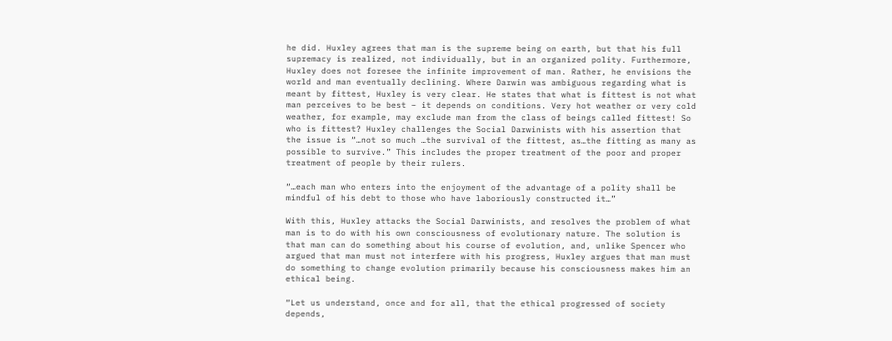he did. Huxley agrees that man is the supreme being on earth, but that his full supremacy is realized, not individually, but in an organized polity. Furthermore, Huxley does not foresee the infinite improvement of man. Rather, he envisions the world and man eventually declining. Where Darwin was ambiguous regarding what is meant by fittest, Huxley is very clear. He states that what is fittest is not what man perceives to be best – it depends on conditions. Very hot weather or very cold weather, for example, may exclude man from the class of beings called fittest! So who is fittest? Huxley challenges the Social Darwinists with his assertion that the issue is “…not so much …the survival of the fittest, as…the fitting as many as possible to survive.” This includes the proper treatment of the poor and proper treatment of people by their rulers.

“…each man who enters into the enjoyment of the advantage of a polity shall be mindful of his debt to those who have laboriously constructed it…”

With this, Huxley attacks the Social Darwinists, and resolves the problem of what man is to do with his own consciousness of evolutionary nature. The solution is that man can do something about his course of evolution, and, unlike Spencer who argued that man must not interfere with his progress, Huxley argues that man must do something to change evolution primarily because his consciousness makes him an ethical being.

“Let us understand, once and for all, that the ethical progressed of society depends,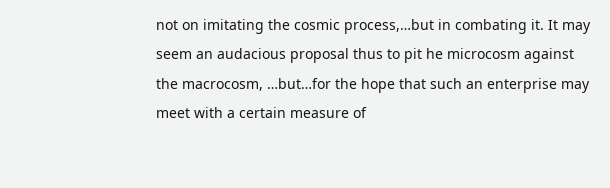not on imitating the cosmic process,…but in combating it. It may seem an audacious proposal thus to pit he microcosm against the macrocosm, …but…for the hope that such an enterprise may meet with a certain measure of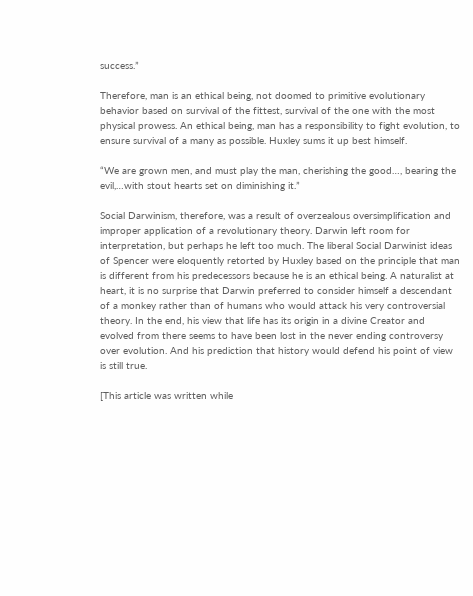success.”

Therefore, man is an ethical being, not doomed to primitive evolutionary behavior based on survival of the fittest, survival of the one with the most physical prowess. An ethical being, man has a responsibility to fight evolution, to ensure survival of a many as possible. Huxley sums it up best himself.

“We are grown men, and must play the man, cherishing the good…, bearing the evil,…with stout hearts set on diminishing it.”

Social Darwinism, therefore, was a result of overzealous oversimplification and improper application of a revolutionary theory. Darwin left room for interpretation, but perhaps he left too much. The liberal Social Darwinist ideas of Spencer were eloquently retorted by Huxley based on the principle that man is different from his predecessors because he is an ethical being. A naturalist at heart, it is no surprise that Darwin preferred to consider himself a descendant of a monkey rather than of humans who would attack his very controversial theory. In the end, his view that life has its origin in a divine Creator and evolved from there seems to have been lost in the never ending controversy over evolution. And his prediction that history would defend his point of view is still true.

[This article was written while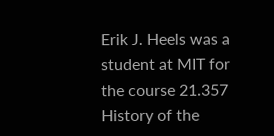Erik J. Heels was a student at MIT for the course 21.357 History of the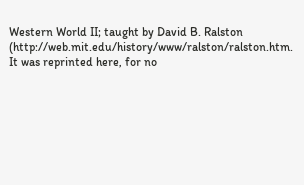Western World II; taught by David B. Ralston (http://web.mit.edu/history/www/ralston/ralston.htm. It was reprinted here, for no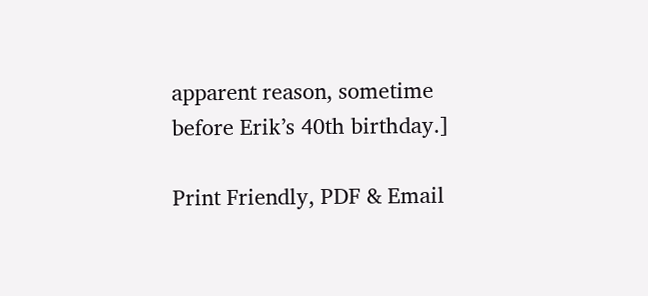apparent reason, sometime before Erik’s 40th birthday.]

Print Friendly, PDF & Email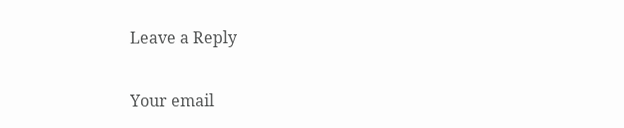Leave a Reply

Your email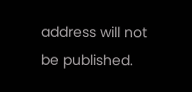address will not be published.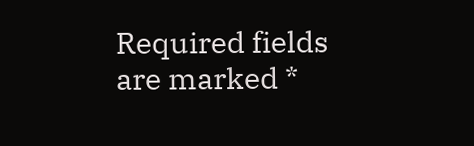Required fields are marked *